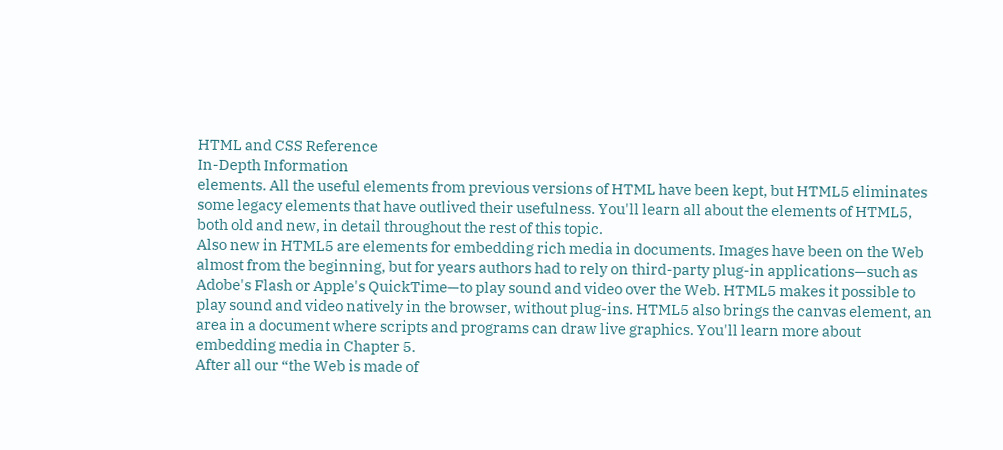HTML and CSS Reference
In-Depth Information
elements. All the useful elements from previous versions of HTML have been kept, but HTML5 eliminates
some legacy elements that have outlived their usefulness. You'll learn all about the elements of HTML5,
both old and new, in detail throughout the rest of this topic.
Also new in HTML5 are elements for embedding rich media in documents. Images have been on the Web
almost from the beginning, but for years authors had to rely on third-party plug-in applications—such as
Adobe's Flash or Apple's QuickTime—to play sound and video over the Web. HTML5 makes it possible to
play sound and video natively in the browser, without plug-ins. HTML5 also brings the canvas element, an
area in a document where scripts and programs can draw live graphics. You'll learn more about
embedding media in Chapter 5.
After all our “the Web is made of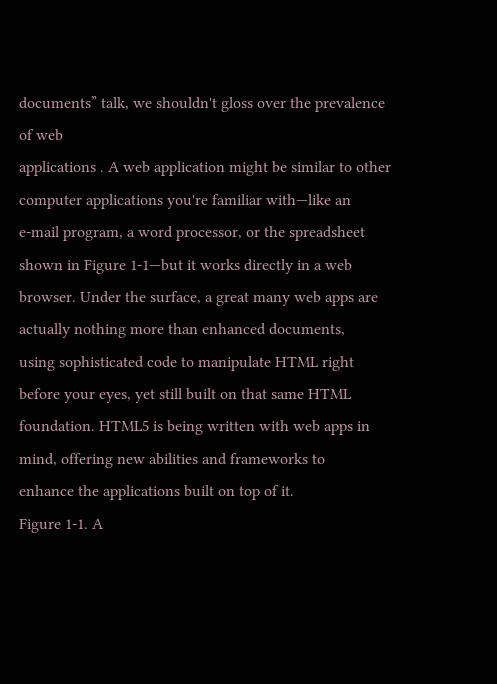documents” talk, we shouldn't gloss over the prevalence of web
applications . A web application might be similar to other computer applications you're familiar with—like an
e-mail program, a word processor, or the spreadsheet shown in Figure 1-1—but it works directly in a web
browser. Under the surface, a great many web apps are actually nothing more than enhanced documents,
using sophisticated code to manipulate HTML right before your eyes, yet still built on that same HTML
foundation. HTML5 is being written with web apps in mind, offering new abilities and frameworks to
enhance the applications built on top of it.
Figure 1-1. A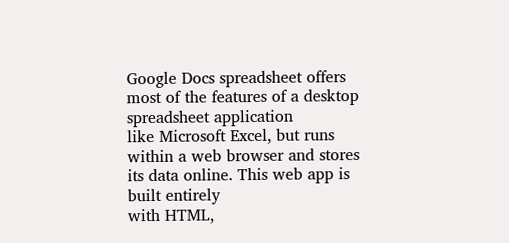Google Docs spreadsheet offers most of the features of a desktop spreadsheet application
like Microsoft Excel, but runs within a web browser and stores its data online. This web app is built entirely
with HTML,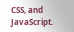CSS, and JavaScript.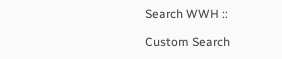Search WWH ::

Custom Search